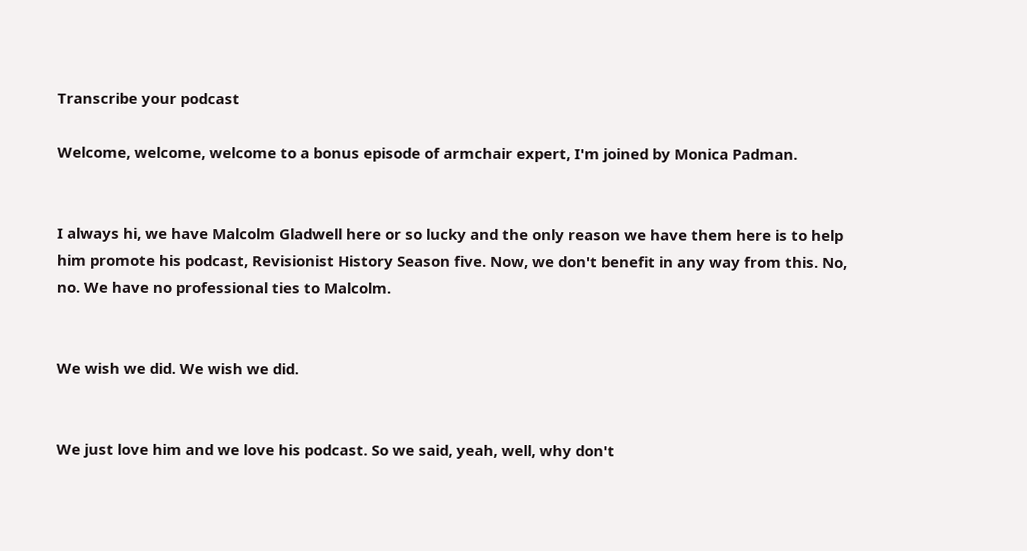Transcribe your podcast

Welcome, welcome, welcome to a bonus episode of armchair expert, I'm joined by Monica Padman.


I always hi, we have Malcolm Gladwell here or so lucky and the only reason we have them here is to help him promote his podcast, Revisionist History Season five. Now, we don't benefit in any way from this. No, no. We have no professional ties to Malcolm.


We wish we did. We wish we did.


We just love him and we love his podcast. So we said, yeah, well, why don't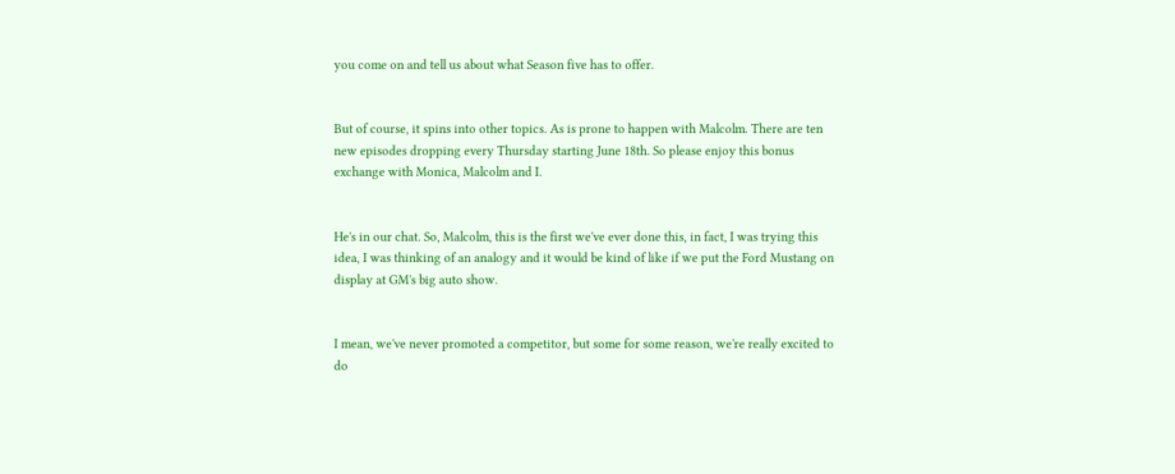you come on and tell us about what Season five has to offer.


But of course, it spins into other topics. As is prone to happen with Malcolm. There are ten new episodes dropping every Thursday starting June 18th. So please enjoy this bonus exchange with Monica, Malcolm and I.


He's in our chat. So, Malcolm, this is the first we've ever done this, in fact, I was trying this idea, I was thinking of an analogy and it would be kind of like if we put the Ford Mustang on display at GM's big auto show.


I mean, we've never promoted a competitor, but some for some reason, we're really excited to do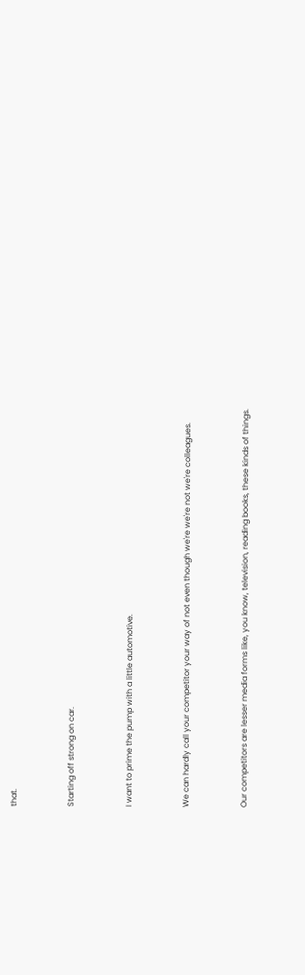that.


Starting off strong on car.


I want to prime the pump with a little automotive.


We can hardly call your competitor your way of not even though we're we're not we're colleagues.


Our competitors are lesser media forms like, you know, television, reading books, these kinds of things.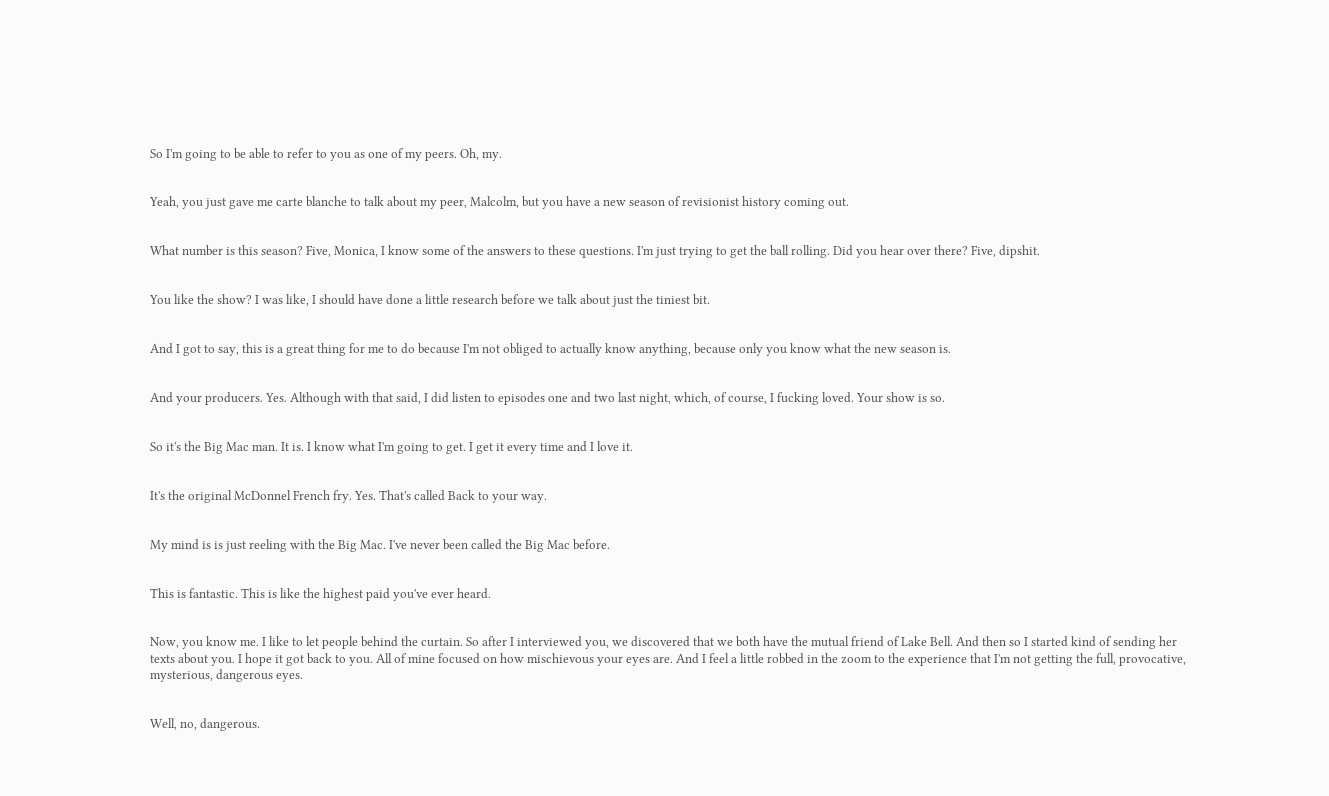So I'm going to be able to refer to you as one of my peers. Oh, my.


Yeah, you just gave me carte blanche to talk about my peer, Malcolm, but you have a new season of revisionist history coming out.


What number is this season? Five, Monica, I know some of the answers to these questions. I'm just trying to get the ball rolling. Did you hear over there? Five, dipshit.


You like the show? I was like, I should have done a little research before we talk about just the tiniest bit.


And I got to say, this is a great thing for me to do because I'm not obliged to actually know anything, because only you know what the new season is.


And your producers. Yes. Although with that said, I did listen to episodes one and two last night, which, of course, I fucking loved. Your show is so.


So it's the Big Mac man. It is. I know what I'm going to get. I get it every time and I love it.


It's the original McDonnel French fry. Yes. That's called Back to your way.


My mind is is just reeling with the Big Mac. I've never been called the Big Mac before.


This is fantastic. This is like the highest paid you've ever heard.


Now, you know me. I like to let people behind the curtain. So after I interviewed you, we discovered that we both have the mutual friend of Lake Bell. And then so I started kind of sending her texts about you. I hope it got back to you. All of mine focused on how mischievous your eyes are. And I feel a little robbed in the zoom to the experience that I'm not getting the full, provocative, mysterious, dangerous eyes.


Well, no, dangerous.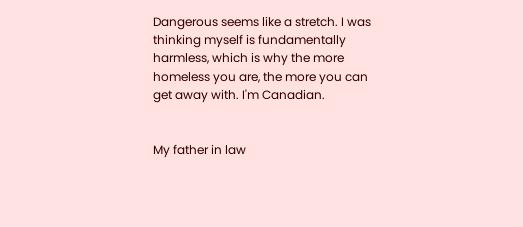Dangerous seems like a stretch. I was thinking myself is fundamentally harmless, which is why the more homeless you are, the more you can get away with. I'm Canadian.


My father in law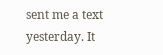sent me a text yesterday. It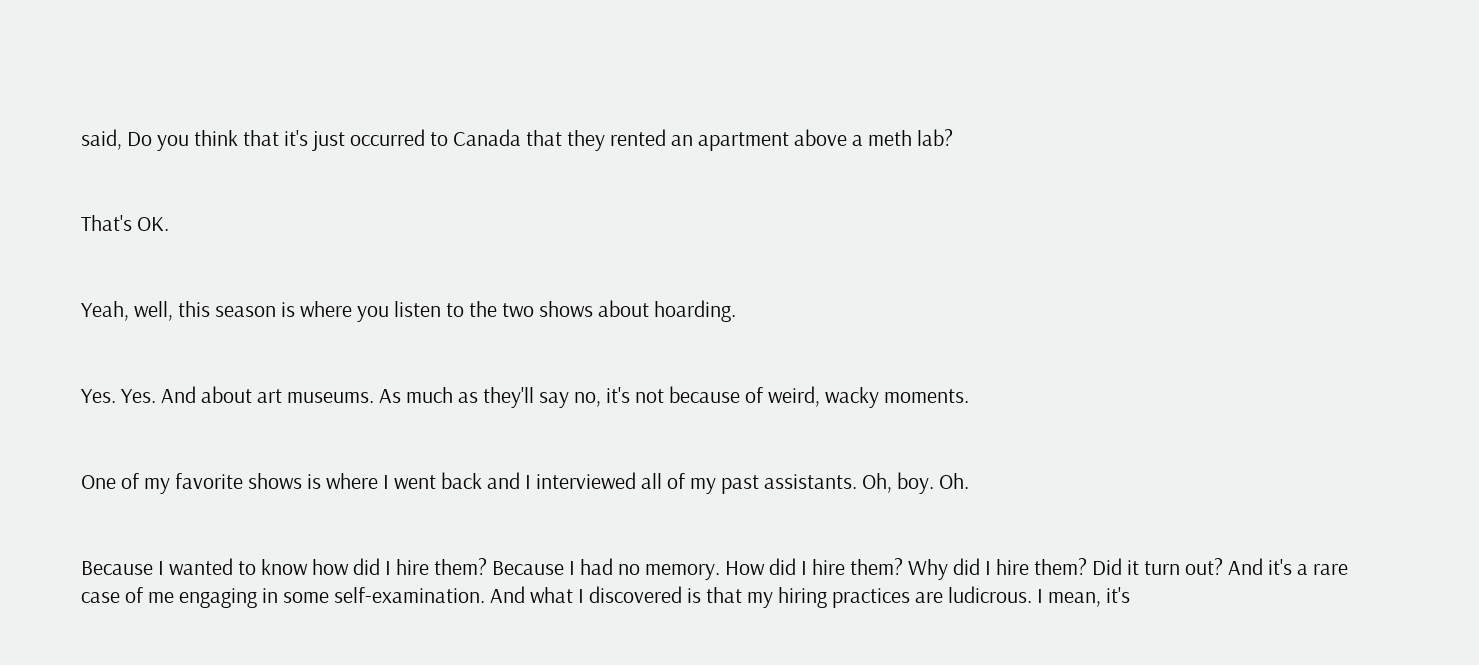said, Do you think that it's just occurred to Canada that they rented an apartment above a meth lab?


That's OK.


Yeah, well, this season is where you listen to the two shows about hoarding.


Yes. Yes. And about art museums. As much as they'll say no, it's not because of weird, wacky moments.


One of my favorite shows is where I went back and I interviewed all of my past assistants. Oh, boy. Oh.


Because I wanted to know how did I hire them? Because I had no memory. How did I hire them? Why did I hire them? Did it turn out? And it's a rare case of me engaging in some self-examination. And what I discovered is that my hiring practices are ludicrous. I mean, it's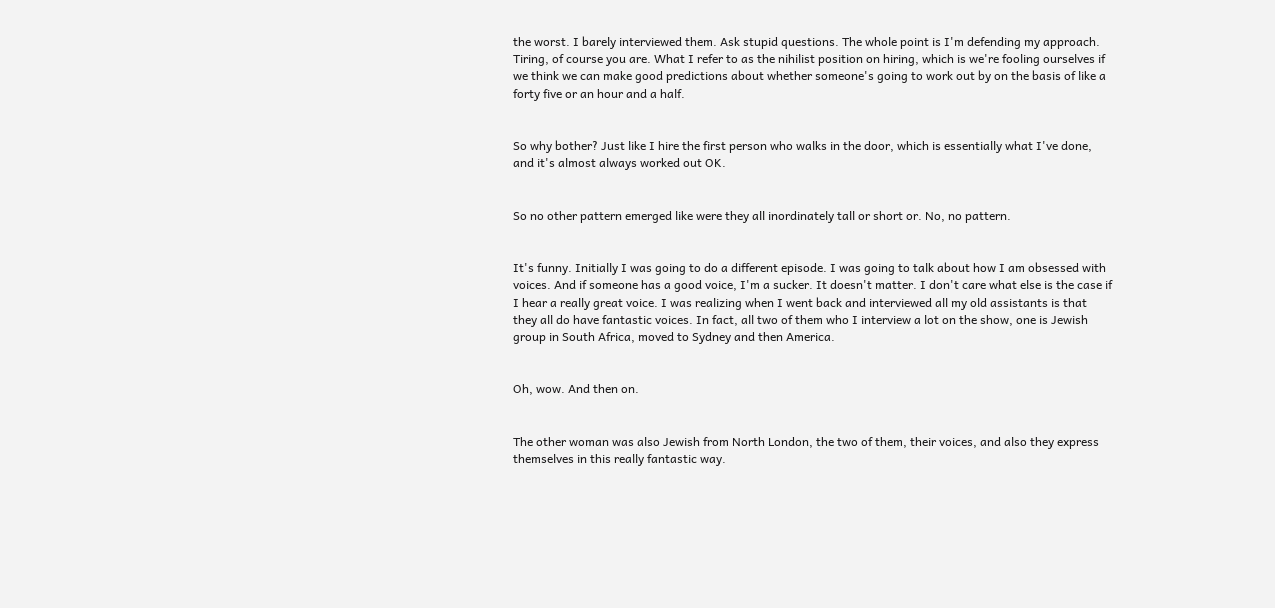the worst. I barely interviewed them. Ask stupid questions. The whole point is I'm defending my approach. Tiring, of course you are. What I refer to as the nihilist position on hiring, which is we're fooling ourselves if we think we can make good predictions about whether someone's going to work out by on the basis of like a forty five or an hour and a half.


So why bother? Just like I hire the first person who walks in the door, which is essentially what I've done, and it's almost always worked out OK.


So no other pattern emerged like were they all inordinately tall or short or. No, no pattern.


It's funny. Initially I was going to do a different episode. I was going to talk about how I am obsessed with voices. And if someone has a good voice, I'm a sucker. It doesn't matter. I don't care what else is the case if I hear a really great voice. I was realizing when I went back and interviewed all my old assistants is that they all do have fantastic voices. In fact, all two of them who I interview a lot on the show, one is Jewish group in South Africa, moved to Sydney and then America.


Oh, wow. And then on.


The other woman was also Jewish from North London, the two of them, their voices, and also they express themselves in this really fantastic way.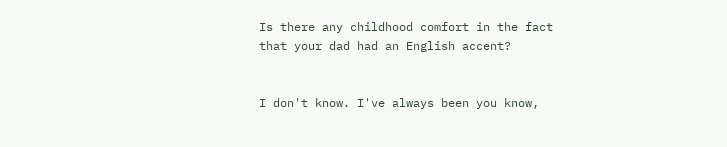Is there any childhood comfort in the fact that your dad had an English accent?


I don't know. I've always been you know,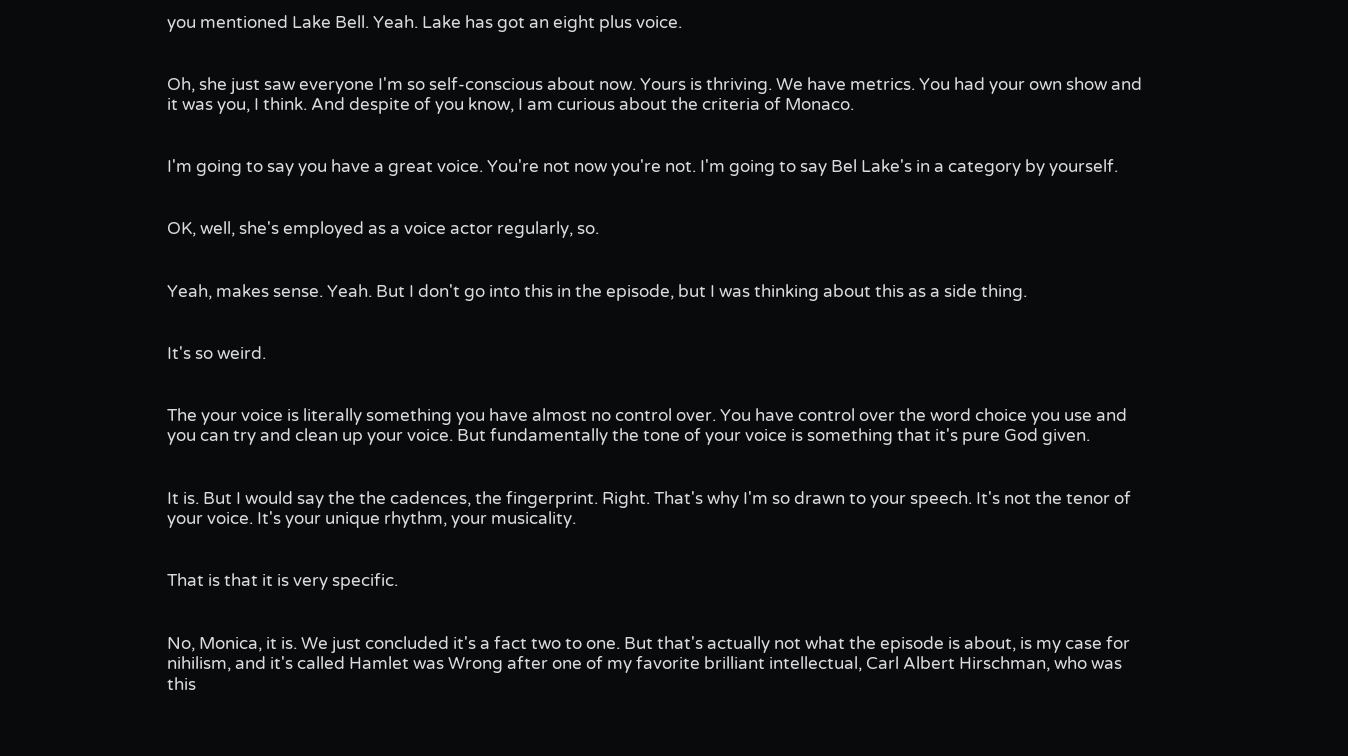you mentioned Lake Bell. Yeah. Lake has got an eight plus voice.


Oh, she just saw everyone I'm so self-conscious about now. Yours is thriving. We have metrics. You had your own show and it was you, I think. And despite of you know, I am curious about the criteria of Monaco.


I'm going to say you have a great voice. You're not now you're not. I'm going to say Bel Lake's in a category by yourself.


OK, well, she's employed as a voice actor regularly, so.


Yeah, makes sense. Yeah. But I don't go into this in the episode, but I was thinking about this as a side thing.


It's so weird.


The your voice is literally something you have almost no control over. You have control over the word choice you use and you can try and clean up your voice. But fundamentally the tone of your voice is something that it's pure God given.


It is. But I would say the the cadences, the fingerprint. Right. That's why I'm so drawn to your speech. It's not the tenor of your voice. It's your unique rhythm, your musicality.


That is that it is very specific.


No, Monica, it is. We just concluded it's a fact two to one. But that's actually not what the episode is about, is my case for nihilism, and it's called Hamlet was Wrong after one of my favorite brilliant intellectual, Carl Albert Hirschman, who was this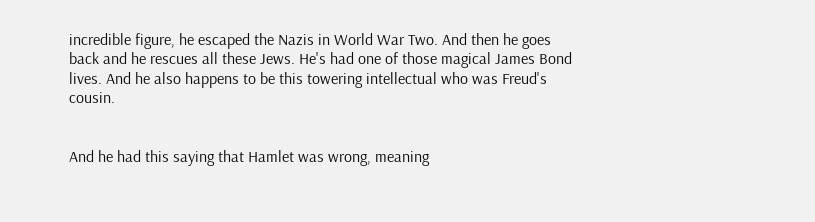incredible figure, he escaped the Nazis in World War Two. And then he goes back and he rescues all these Jews. He's had one of those magical James Bond lives. And he also happens to be this towering intellectual who was Freud's cousin.


And he had this saying that Hamlet was wrong, meaning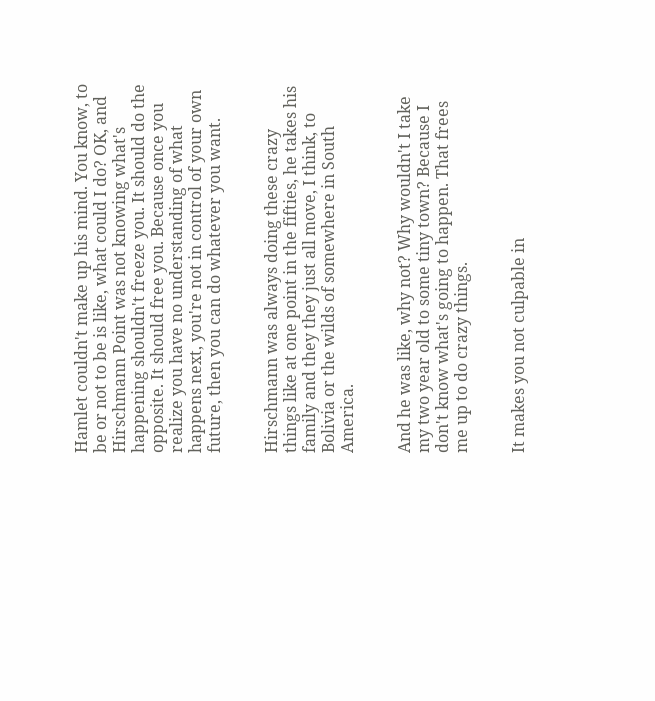Hamlet couldn't make up his mind. You know, to be or not to be is like, what could I do? OK, and Hirschmann Point was not knowing what's happening shouldn't freeze you. It should do the opposite. It should free you. Because once you realize you have no understanding of what happens next, you're not in control of your own future, then you can do whatever you want.


Hirschmann was always doing these crazy things like at one point in the fifties, he takes his family and they they just all move, I think, to Bolivia or the wilds of somewhere in South America.


And he was like, why not? Why wouldn't I take my two year old to some tiny town? Because I don't know what's going to happen. That frees me up to do crazy things.


It makes you not culpable in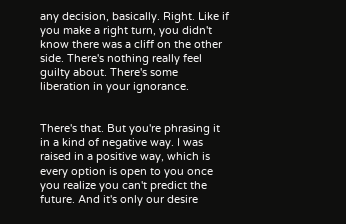any decision, basically. Right. Like if you make a right turn, you didn't know there was a cliff on the other side. There's nothing really feel guilty about. There's some liberation in your ignorance.


There's that. But you're phrasing it in a kind of negative way. I was raised in a positive way, which is every option is open to you once you realize you can't predict the future. And it's only our desire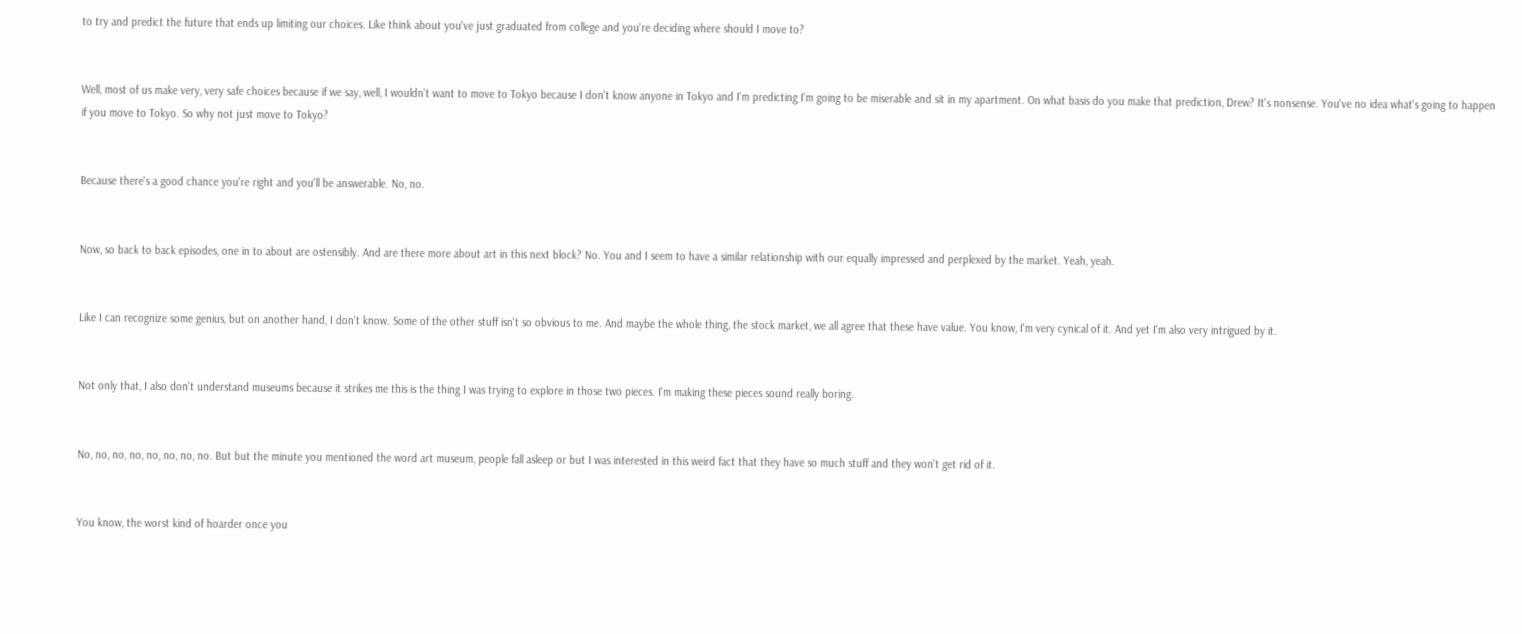to try and predict the future that ends up limiting our choices. Like think about you've just graduated from college and you're deciding where should I move to?


Well, most of us make very, very safe choices because if we say, well, I wouldn't want to move to Tokyo because I don't know anyone in Tokyo and I'm predicting I'm going to be miserable and sit in my apartment. On what basis do you make that prediction, Drew? It's nonsense. You've no idea what's going to happen if you move to Tokyo. So why not just move to Tokyo?


Because there's a good chance you're right and you'll be answerable. No, no.


Now, so back to back episodes, one in to about are ostensibly. And are there more about art in this next block? No. You and I seem to have a similar relationship with our equally impressed and perplexed by the market. Yeah, yeah.


Like I can recognize some genius, but on another hand, I don't know. Some of the other stuff isn't so obvious to me. And maybe the whole thing, the stock market, we all agree that these have value. You know, I'm very cynical of it. And yet I'm also very intrigued by it.


Not only that, I also don't understand museums because it strikes me this is the thing I was trying to explore in those two pieces. I'm making these pieces sound really boring.


No, no, no, no, no, no, no, no. But but the minute you mentioned the word art museum, people fall asleep or but I was interested in this weird fact that they have so much stuff and they won't get rid of it.


You know, the worst kind of hoarder once you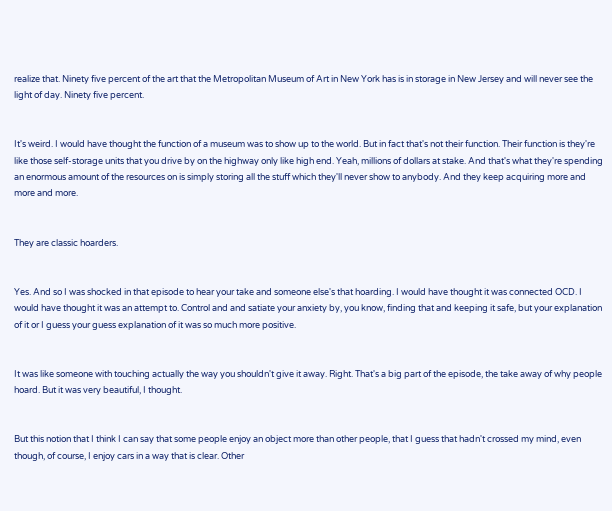realize that. Ninety five percent of the art that the Metropolitan Museum of Art in New York has is in storage in New Jersey and will never see the light of day. Ninety five percent.


It's weird. I would have thought the function of a museum was to show up to the world. But in fact that's not their function. Their function is they're like those self-storage units that you drive by on the highway only like high end. Yeah, millions of dollars at stake. And that's what they're spending an enormous amount of the resources on is simply storing all the stuff which they'll never show to anybody. And they keep acquiring more and more and more.


They are classic hoarders.


Yes. And so I was shocked in that episode to hear your take and someone else's that hoarding. I would have thought it was connected OCD. I would have thought it was an attempt to. Control and and satiate your anxiety by, you know, finding that and keeping it safe, but your explanation of it or I guess your guess explanation of it was so much more positive.


It was like someone with touching actually the way you shouldn't give it away. Right. That's a big part of the episode, the take away of why people hoard. But it was very beautiful, I thought.


But this notion that I think I can say that some people enjoy an object more than other people, that I guess that hadn't crossed my mind, even though, of course, I enjoy cars in a way that is clear. Other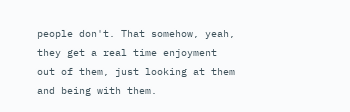people don't. That somehow, yeah, they get a real time enjoyment out of them, just looking at them and being with them.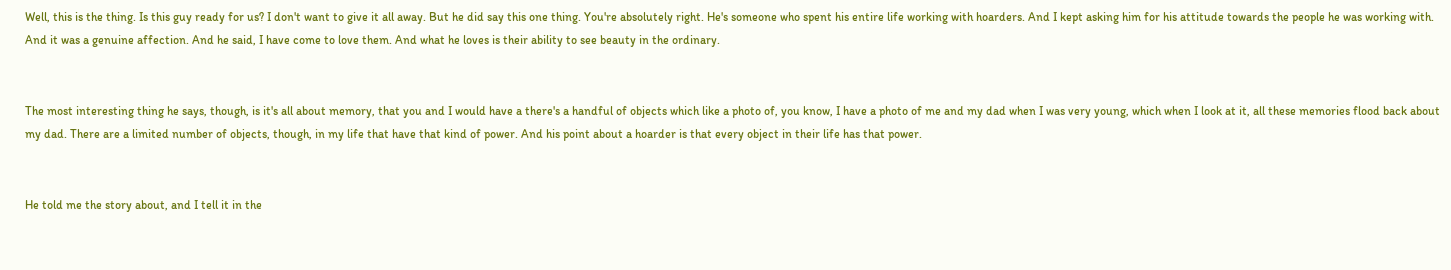Well, this is the thing. Is this guy ready for us? I don't want to give it all away. But he did say this one thing. You're absolutely right. He's someone who spent his entire life working with hoarders. And I kept asking him for his attitude towards the people he was working with. And it was a genuine affection. And he said, I have come to love them. And what he loves is their ability to see beauty in the ordinary.


The most interesting thing he says, though, is it's all about memory, that you and I would have a there's a handful of objects which like a photo of, you know, I have a photo of me and my dad when I was very young, which when I look at it, all these memories flood back about my dad. There are a limited number of objects, though, in my life that have that kind of power. And his point about a hoarder is that every object in their life has that power.


He told me the story about, and I tell it in the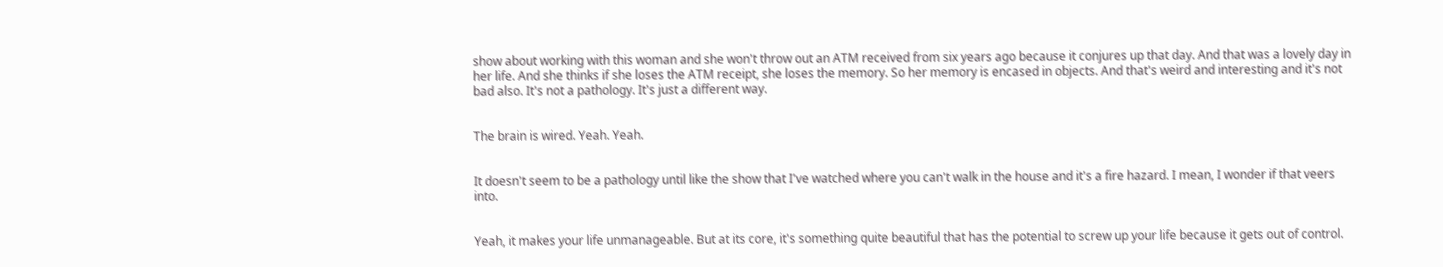show about working with this woman and she won't throw out an ATM received from six years ago because it conjures up that day. And that was a lovely day in her life. And she thinks if she loses the ATM receipt, she loses the memory. So her memory is encased in objects. And that's weird and interesting and it's not bad also. It's not a pathology. It's just a different way.


The brain is wired. Yeah. Yeah.


It doesn't seem to be a pathology until like the show that I've watched where you can't walk in the house and it's a fire hazard. I mean, I wonder if that veers into.


Yeah, it makes your life unmanageable. But at its core, it's something quite beautiful that has the potential to screw up your life because it gets out of control.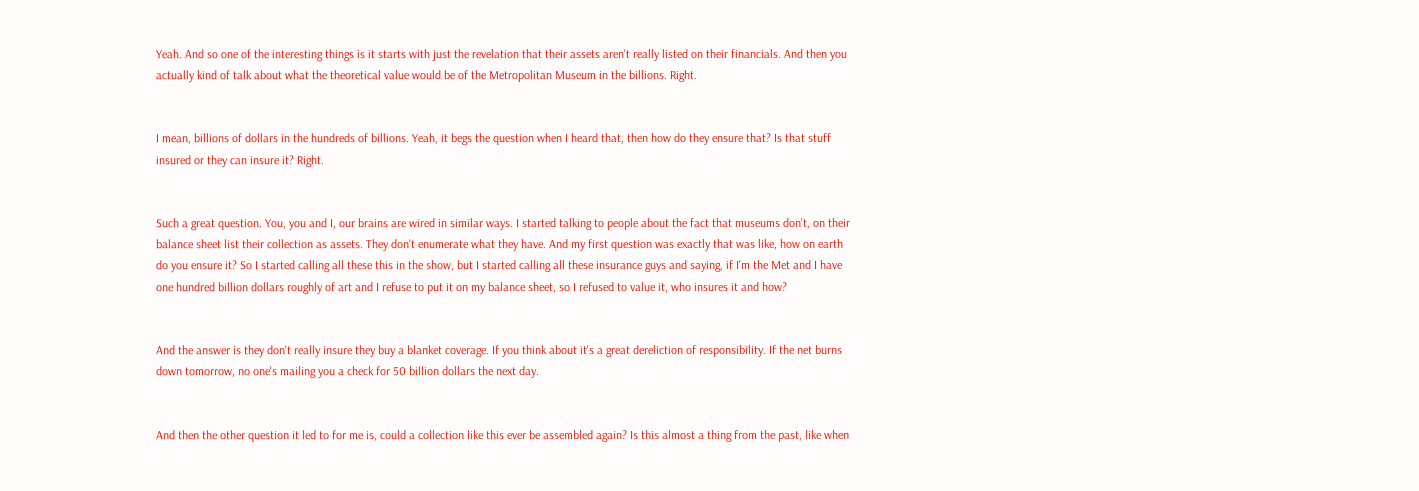Yeah. And so one of the interesting things is it starts with just the revelation that their assets aren't really listed on their financials. And then you actually kind of talk about what the theoretical value would be of the Metropolitan Museum in the billions. Right.


I mean, billions of dollars in the hundreds of billions. Yeah, it begs the question when I heard that, then how do they ensure that? Is that stuff insured or they can insure it? Right.


Such a great question. You, you and I, our brains are wired in similar ways. I started talking to people about the fact that museums don't, on their balance sheet list their collection as assets. They don't enumerate what they have. And my first question was exactly that was like, how on earth do you ensure it? So I started calling all these this in the show, but I started calling all these insurance guys and saying, if I'm the Met and I have one hundred billion dollars roughly of art and I refuse to put it on my balance sheet, so I refused to value it, who insures it and how?


And the answer is they don't really insure they buy a blanket coverage. If you think about it's a great dereliction of responsibility. If the net burns down tomorrow, no one's mailing you a check for 50 billion dollars the next day.


And then the other question it led to for me is, could a collection like this ever be assembled again? Is this almost a thing from the past, like when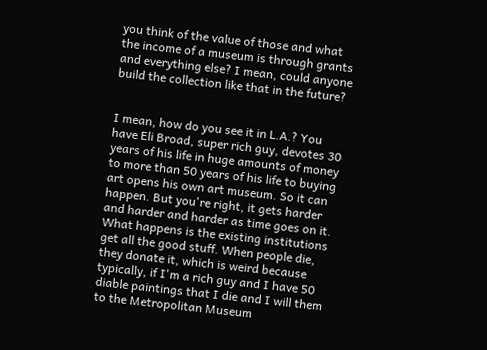you think of the value of those and what the income of a museum is through grants and everything else? I mean, could anyone build the collection like that in the future?


I mean, how do you see it in L.A.? You have Eli Broad, super rich guy, devotes 30 years of his life in huge amounts of money to more than 50 years of his life to buying art opens his own art museum. So it can happen. But you're right, it gets harder and harder and harder as time goes on it. What happens is the existing institutions get all the good stuff. When people die, they donate it, which is weird because typically, if I'm a rich guy and I have 50 diable paintings that I die and I will them to the Metropolitan Museum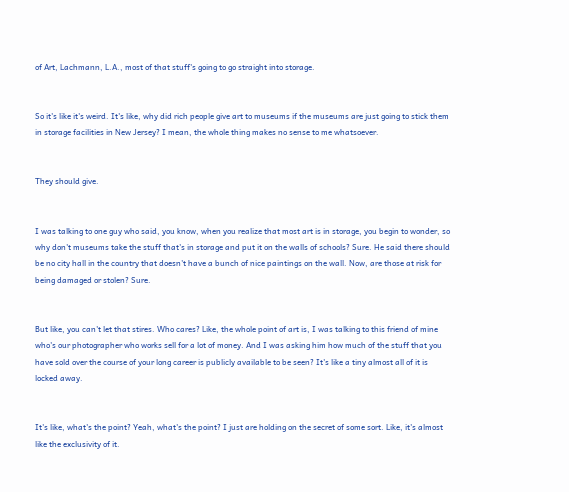of Art, Lachmann, L.A., most of that stuff's going to go straight into storage.


So it's like it's weird. It's like, why did rich people give art to museums if the museums are just going to stick them in storage facilities in New Jersey? I mean, the whole thing makes no sense to me whatsoever.


They should give.


I was talking to one guy who said, you know, when you realize that most art is in storage, you begin to wonder, so why don't museums take the stuff that's in storage and put it on the walls of schools? Sure. He said there should be no city hall in the country that doesn't have a bunch of nice paintings on the wall. Now, are those at risk for being damaged or stolen? Sure.


But like, you can't let that stires. Who cares? Like, the whole point of art is, I was talking to this friend of mine who's our photographer who works sell for a lot of money. And I was asking him how much of the stuff that you have sold over the course of your long career is publicly available to be seen? It's like a tiny almost all of it is locked away.


It's like, what's the point? Yeah, what's the point? I just are holding on the secret of some sort. Like, it's almost like the exclusivity of it.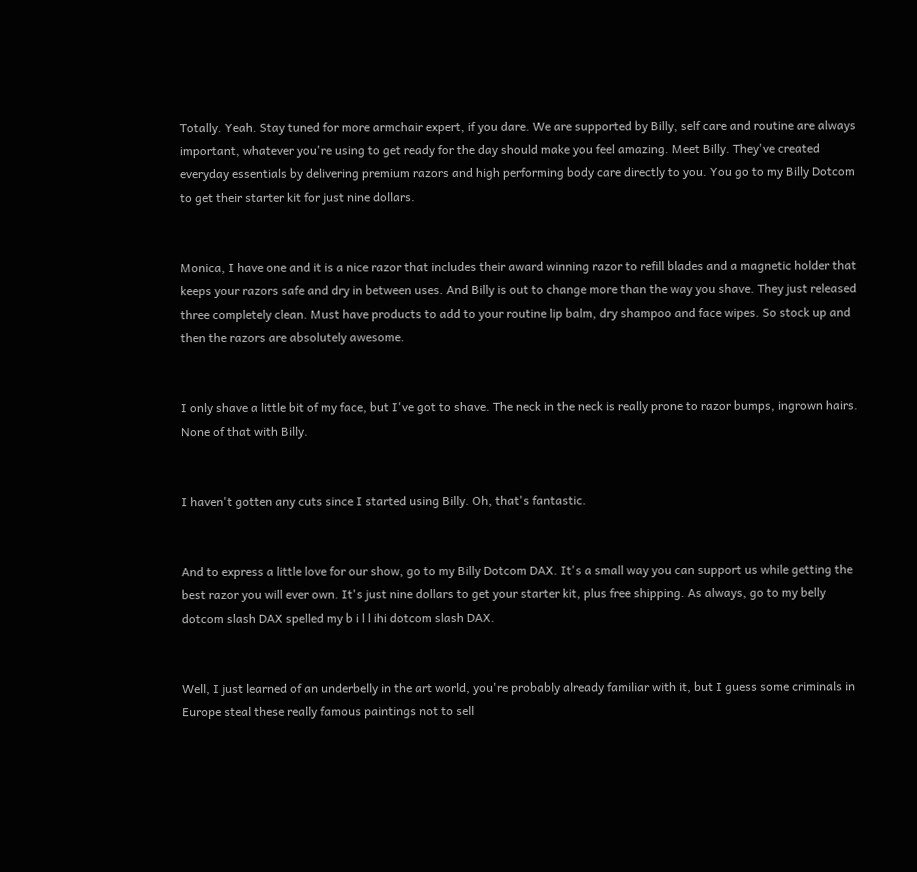Totally. Yeah. Stay tuned for more armchair expert, if you dare. We are supported by Billy, self care and routine are always important, whatever you're using to get ready for the day should make you feel amazing. Meet Billy. They've created everyday essentials by delivering premium razors and high performing body care directly to you. You go to my Billy Dotcom to get their starter kit for just nine dollars.


Monica, I have one and it is a nice razor that includes their award winning razor to refill blades and a magnetic holder that keeps your razors safe and dry in between uses. And Billy is out to change more than the way you shave. They just released three completely clean. Must have products to add to your routine lip balm, dry shampoo and face wipes. So stock up and then the razors are absolutely awesome.


I only shave a little bit of my face, but I've got to shave. The neck in the neck is really prone to razor bumps, ingrown hairs. None of that with Billy.


I haven't gotten any cuts since I started using Billy. Oh, that's fantastic.


And to express a little love for our show, go to my Billy Dotcom DAX. It's a small way you can support us while getting the best razor you will ever own. It's just nine dollars to get your starter kit, plus free shipping. As always, go to my belly dotcom slash DAX spelled my b i l l ihi dotcom slash DAX.


Well, I just learned of an underbelly in the art world, you're probably already familiar with it, but I guess some criminals in Europe steal these really famous paintings not to sell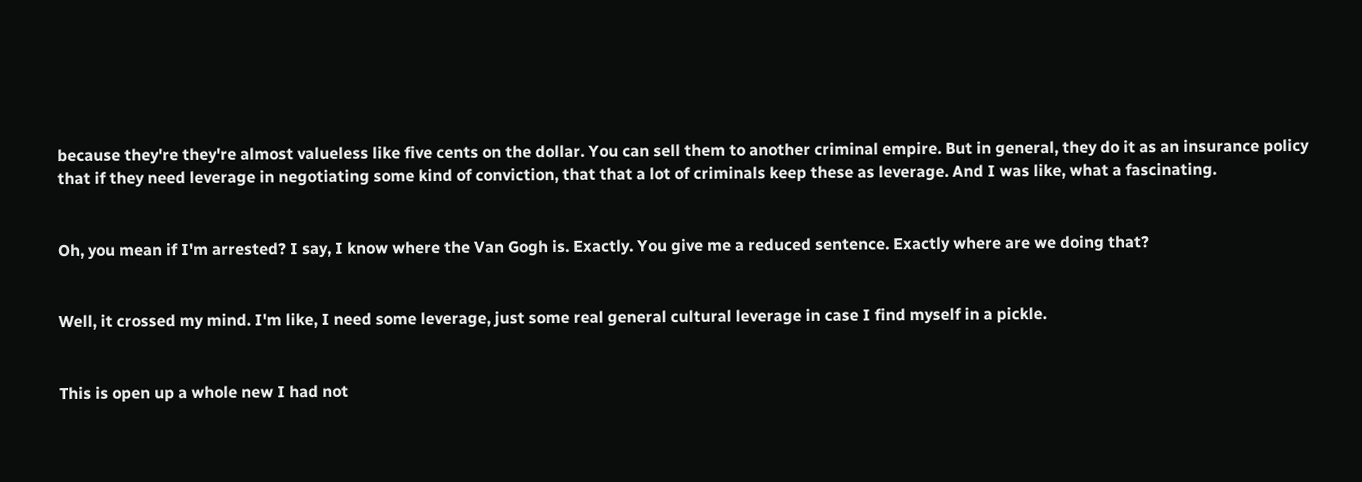because they're they're almost valueless like five cents on the dollar. You can sell them to another criminal empire. But in general, they do it as an insurance policy that if they need leverage in negotiating some kind of conviction, that that a lot of criminals keep these as leverage. And I was like, what a fascinating.


Oh, you mean if I'm arrested? I say, I know where the Van Gogh is. Exactly. You give me a reduced sentence. Exactly where are we doing that?


Well, it crossed my mind. I'm like, I need some leverage, just some real general cultural leverage in case I find myself in a pickle.


This is open up a whole new I had not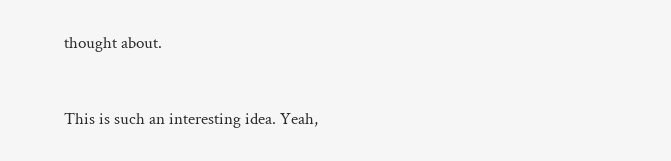thought about.


This is such an interesting idea. Yeah,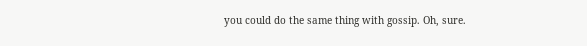you could do the same thing with gossip. Oh, sure.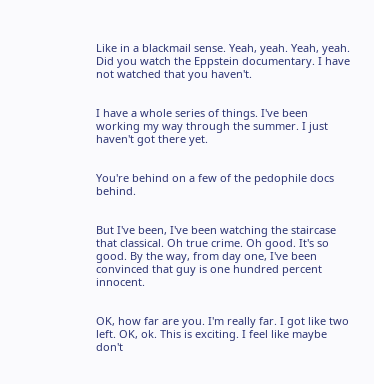Like in a blackmail sense. Yeah, yeah. Yeah, yeah. Did you watch the Eppstein documentary. I have not watched that you haven't.


I have a whole series of things. I've been working my way through the summer. I just haven't got there yet.


You're behind on a few of the pedophile docs behind.


But I've been, I've been watching the staircase that classical. Oh true crime. Oh good. It's so good. By the way, from day one, I've been convinced that guy is one hundred percent innocent.


OK, how far are you. I'm really far. I got like two left. OK, ok. This is exciting. I feel like maybe don't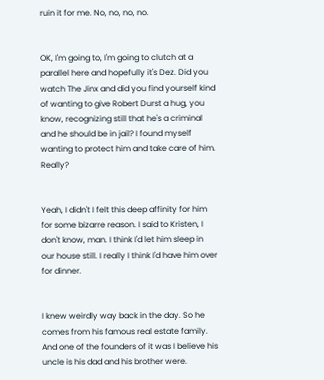ruin it for me. No, no, no, no.


OK, I'm going to, I'm going to clutch at a parallel here and hopefully it's Dez. Did you watch The Jinx and did you find yourself kind of wanting to give Robert Durst a hug, you know, recognizing still that he's a criminal and he should be in jail? I found myself wanting to protect him and take care of him. Really?


Yeah, I didn't I felt this deep affinity for him for some bizarre reason. I said to Kristen, I don't know, man. I think I'd let him sleep in our house still. I really I think I'd have him over for dinner.


I knew weirdly way back in the day. So he comes from his famous real estate family. And one of the founders of it was I believe his uncle is his dad and his brother were.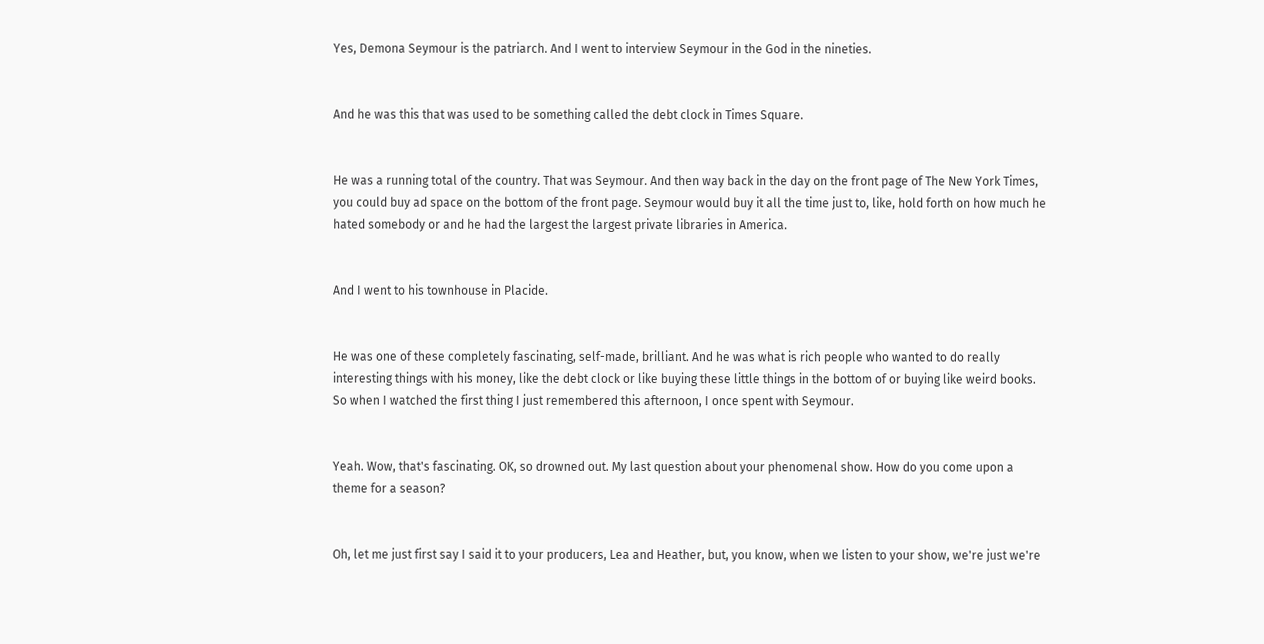Yes, Demona Seymour is the patriarch. And I went to interview Seymour in the God in the nineties.


And he was this that was used to be something called the debt clock in Times Square.


He was a running total of the country. That was Seymour. And then way back in the day on the front page of The New York Times, you could buy ad space on the bottom of the front page. Seymour would buy it all the time just to, like, hold forth on how much he hated somebody or and he had the largest the largest private libraries in America.


And I went to his townhouse in Placide.


He was one of these completely fascinating, self-made, brilliant. And he was what is rich people who wanted to do really interesting things with his money, like the debt clock or like buying these little things in the bottom of or buying like weird books. So when I watched the first thing I just remembered this afternoon, I once spent with Seymour.


Yeah. Wow, that's fascinating. OK, so drowned out. My last question about your phenomenal show. How do you come upon a theme for a season?


Oh, let me just first say I said it to your producers, Lea and Heather, but, you know, when we listen to your show, we're just we're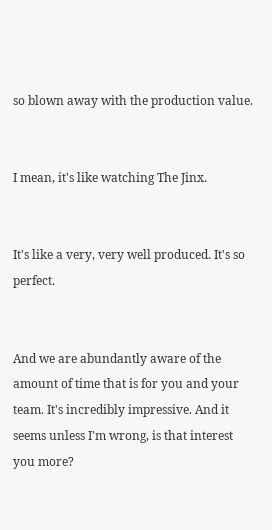so blown away with the production value.


I mean, it's like watching The Jinx.


It's like a very, very well produced. It's so perfect.


And we are abundantly aware of the amount of time that is for you and your team. It's incredibly impressive. And it seems unless I'm wrong, is that interest you more?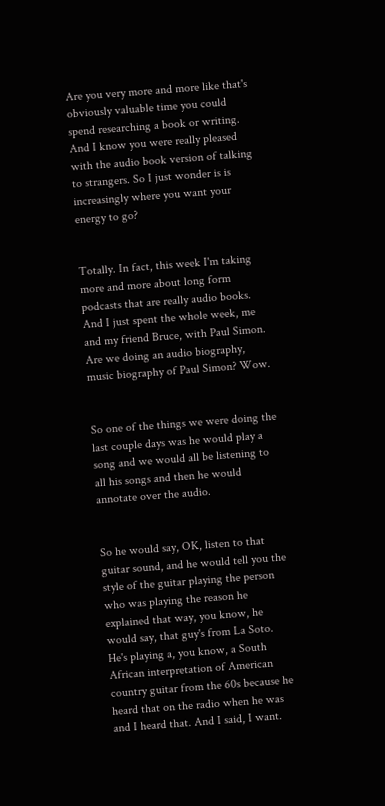Are you very more and more like that's obviously valuable time you could spend researching a book or writing. And I know you were really pleased with the audio book version of talking to strangers. So I just wonder is is increasingly where you want your energy to go?


Totally. In fact, this week I'm taking more and more about long form podcasts that are really audio books. And I just spent the whole week, me and my friend Bruce, with Paul Simon. Are we doing an audio biography, music biography of Paul Simon? Wow.


So one of the things we were doing the last couple days was he would play a song and we would all be listening to all his songs and then he would annotate over the audio.


So he would say, OK, listen to that guitar sound, and he would tell you the style of the guitar playing the person who was playing the reason he explained that way, you know, he would say, that guy's from La Soto. He's playing a, you know, a South African interpretation of American country guitar from the 60s because he heard that on the radio when he was and I heard that. And I said, I want.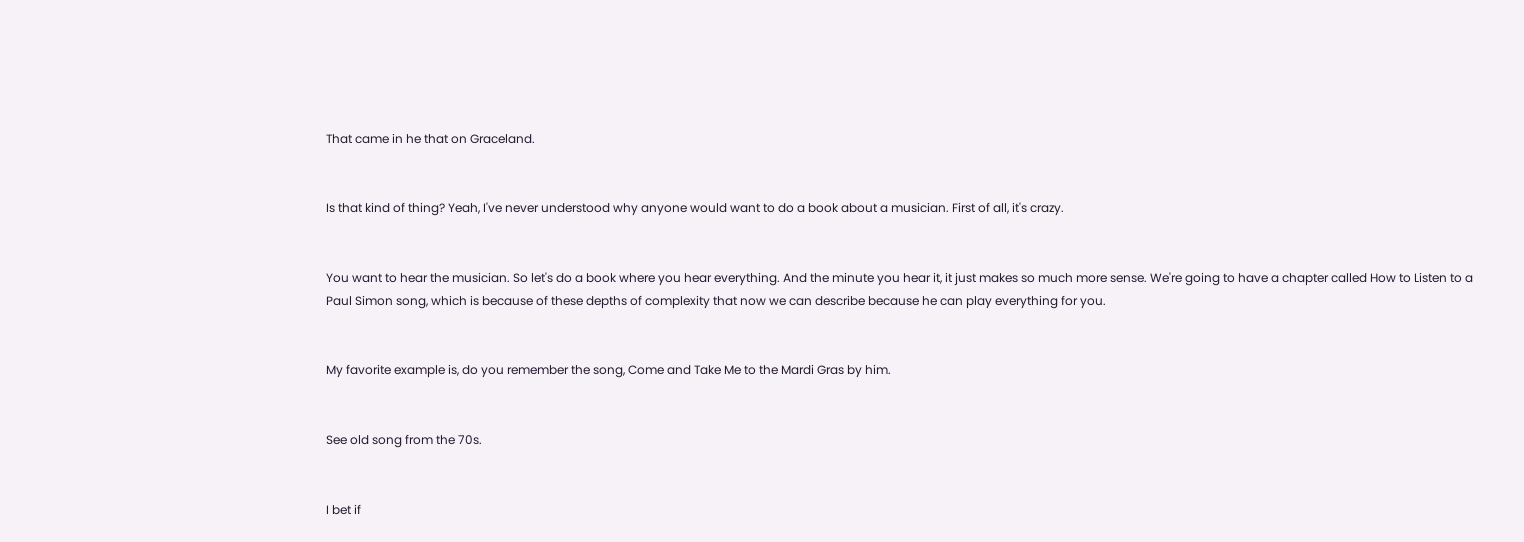That came in he that on Graceland.


Is that kind of thing? Yeah, I've never understood why anyone would want to do a book about a musician. First of all, it's crazy.


You want to hear the musician. So let's do a book where you hear everything. And the minute you hear it, it just makes so much more sense. We're going to have a chapter called How to Listen to a Paul Simon song, which is because of these depths of complexity that now we can describe because he can play everything for you.


My favorite example is, do you remember the song, Come and Take Me to the Mardi Gras by him.


See old song from the 70s.


I bet if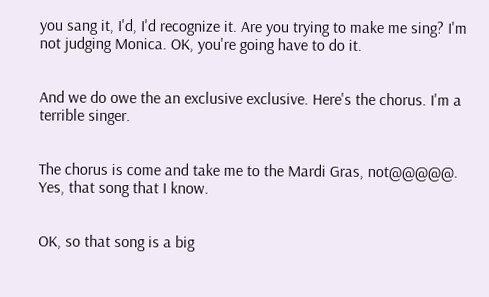you sang it, I'd, I'd recognize it. Are you trying to make me sing? I'm not judging Monica. OK, you're going have to do it.


And we do owe the an exclusive exclusive. Here's the chorus. I'm a terrible singer.


The chorus is come and take me to the Mardi Gras, not@@@@@. Yes, that song that I know.


OK, so that song is a big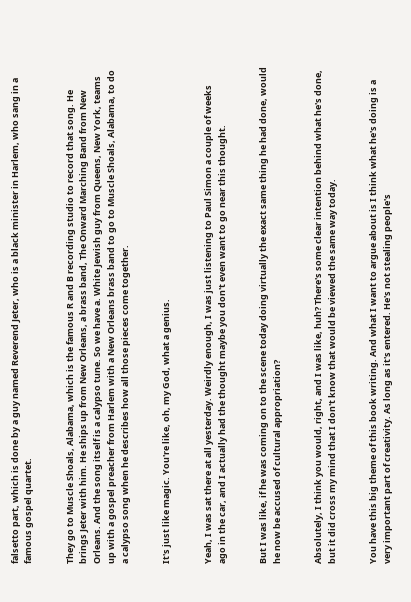falsetto part, which is done by a guy named Reverend Jeter, who is a black minister in Harlem, who sang in a famous gospel quartet.


They go to Muscle Shoals, Alabama, which is the famous R and B recording studio to record that song. He brings Jeter with him. He ships up from New Orleans, a brass band, The Onward Marching Band from New Orleans. And the song itself is a calypso tune. So we have a. White Jewish guy from Queens, New York, teams up with a gospel preacher from Harlem with a New Orleans brass band to go to Muscle Shoals, Alabama, to do a calypso song when he describes how all those pieces come together.


It's just like magic. You're like, oh, my God, what a genius.


Yeah, I was sat there at all yesterday. Weirdly enough, I was just listening to Paul Simon a couple of weeks ago in the car, and I actually had the thought maybe you don't even want to go near this thought.


But I was like, if he was coming on to the scene today doing virtually the exact same thing he had done, would he now be accused of cultural appropriation?


Absolutely, I think you would, right, and I was like, huh? There's some clear intention behind what he's done, but it did cross my mind that I don't know that would be viewed the same way today.


You have this big theme of this book writing. And what I want to argue about is I think what he's doing is a very important part of creativity. As long as it's entered. He's not stealing people's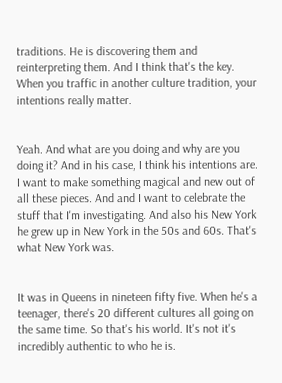traditions. He is discovering them and reinterpreting them. And I think that's the key. When you traffic in another culture tradition, your intentions really matter.


Yeah. And what are you doing and why are you doing it? And in his case, I think his intentions are. I want to make something magical and new out of all these pieces. And and I want to celebrate the stuff that I'm investigating. And also his New York he grew up in New York in the 50s and 60s. That's what New York was.


It was in Queens in nineteen fifty five. When he's a teenager, there's 20 different cultures all going on the same time. So that's his world. It's not it's incredibly authentic to who he is.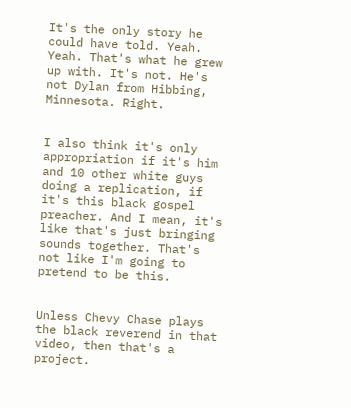It's the only story he could have told. Yeah. Yeah. That's what he grew up with. It's not. He's not Dylan from Hibbing, Minnesota. Right.


I also think it's only appropriation if it's him and 10 other white guys doing a replication, if it's this black gospel preacher. And I mean, it's like that's just bringing sounds together. That's not like I'm going to pretend to be this.


Unless Chevy Chase plays the black reverend in that video, then that's a project.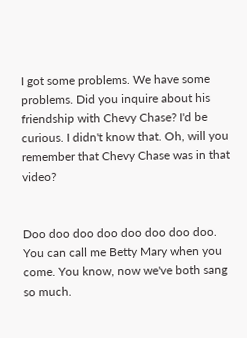I got some problems. We have some problems. Did you inquire about his friendship with Chevy Chase? I'd be curious. I didn't know that. Oh, will you remember that Chevy Chase was in that video?


Doo doo doo doo doo doo doo doo. You can call me Betty Mary when you come. You know, now we've both sang so much.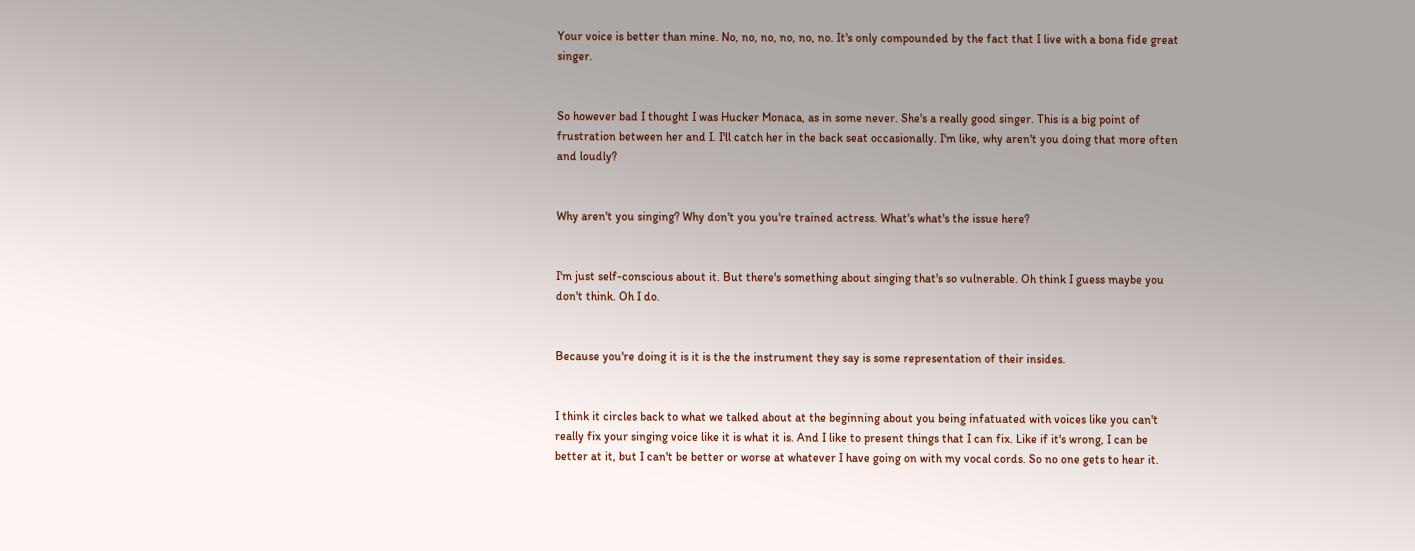Your voice is better than mine. No, no, no, no, no, no. It's only compounded by the fact that I live with a bona fide great singer.


So however bad I thought I was Hucker Monaca, as in some never. She's a really good singer. This is a big point of frustration between her and I. I'll catch her in the back seat occasionally. I'm like, why aren't you doing that more often and loudly?


Why aren't you singing? Why don't you you're trained actress. What's what's the issue here?


I'm just self-conscious about it. But there's something about singing that's so vulnerable. Oh think I guess maybe you don't think. Oh I do.


Because you're doing it is it is the the instrument they say is some representation of their insides.


I think it circles back to what we talked about at the beginning about you being infatuated with voices like you can't really fix your singing voice like it is what it is. And I like to present things that I can fix. Like if it's wrong, I can be better at it, but I can't be better or worse at whatever I have going on with my vocal cords. So no one gets to hear it.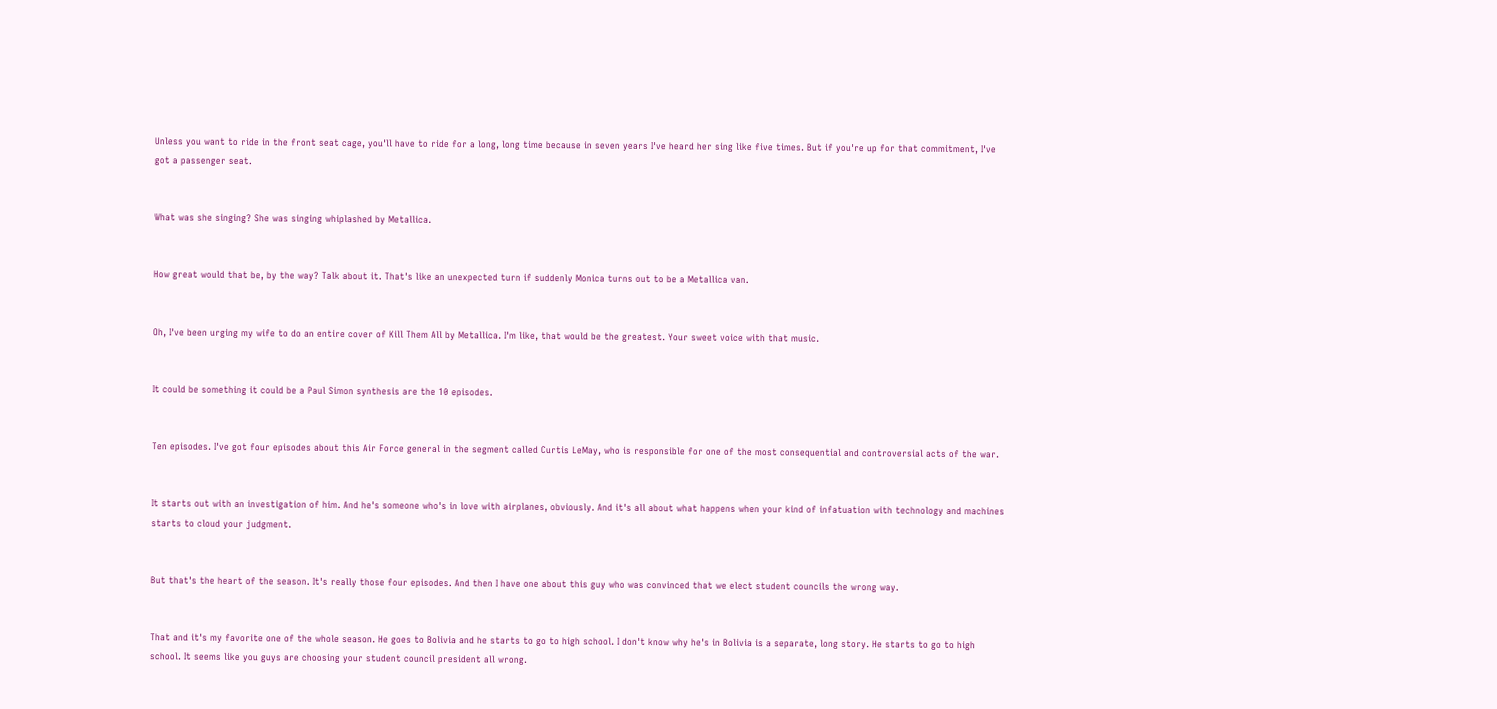Unless you want to ride in the front seat cage, you'll have to ride for a long, long time because in seven years I've heard her sing like five times. But if you're up for that commitment, I've got a passenger seat.


What was she singing? She was singing whiplashed by Metallica.


How great would that be, by the way? Talk about it. That's like an unexpected turn if suddenly Monica turns out to be a Metallica van.


Oh, I've been urging my wife to do an entire cover of Kill Them All by Metallica. I'm like, that would be the greatest. Your sweet voice with that music.


It could be something it could be a Paul Simon synthesis are the 10 episodes.


Ten episodes. I've got four episodes about this Air Force general in the segment called Curtis LeMay, who is responsible for one of the most consequential and controversial acts of the war.


It starts out with an investigation of him. And he's someone who's in love with airplanes, obviously. And it's all about what happens when your kind of infatuation with technology and machines starts to cloud your judgment.


But that's the heart of the season. It's really those four episodes. And then I have one about this guy who was convinced that we elect student councils the wrong way.


That and it's my favorite one of the whole season. He goes to Bolivia and he starts to go to high school. I don't know why he's in Bolivia is a separate, long story. He starts to go to high school. It seems like you guys are choosing your student council president all wrong.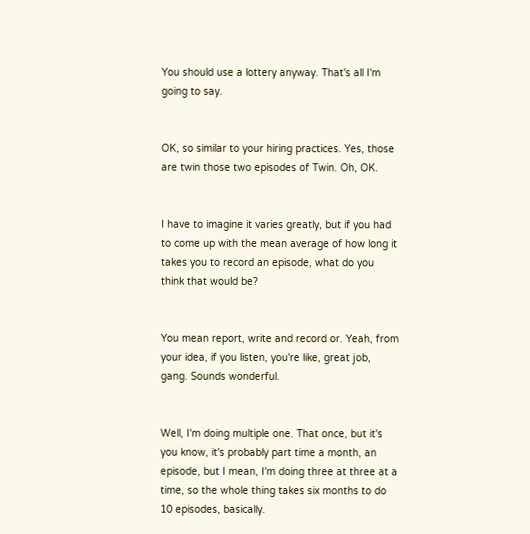You should use a lottery anyway. That's all I'm going to say.


OK, so similar to your hiring practices. Yes, those are twin those two episodes of Twin. Oh, OK.


I have to imagine it varies greatly, but if you had to come up with the mean average of how long it takes you to record an episode, what do you think that would be?


You mean report, write and record or. Yeah, from your idea, if you listen, you're like, great job, gang. Sounds wonderful.


Well, I'm doing multiple one. That once, but it's you know, it's probably part time a month, an episode, but I mean, I'm doing three at three at a time, so the whole thing takes six months to do 10 episodes, basically.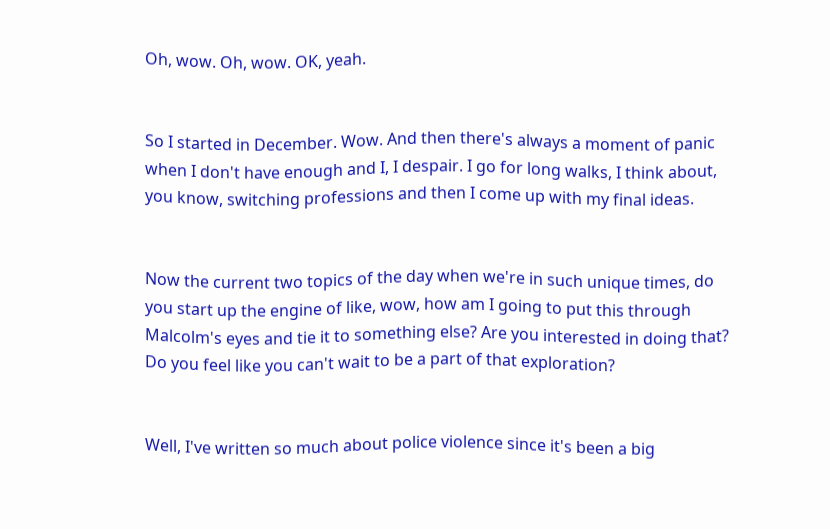Oh, wow. Oh, wow. OK, yeah.


So I started in December. Wow. And then there's always a moment of panic when I don't have enough and I, I despair. I go for long walks, I think about, you know, switching professions and then I come up with my final ideas.


Now the current two topics of the day when we're in such unique times, do you start up the engine of like, wow, how am I going to put this through Malcolm's eyes and tie it to something else? Are you interested in doing that? Do you feel like you can't wait to be a part of that exploration?


Well, I've written so much about police violence since it's been a big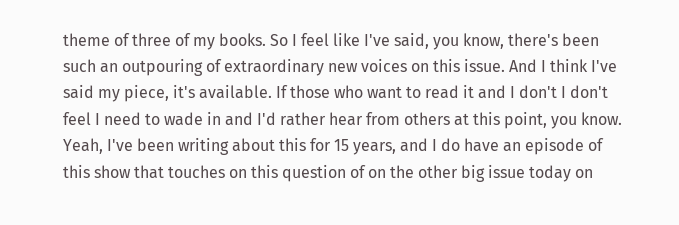theme of three of my books. So I feel like I've said, you know, there's been such an outpouring of extraordinary new voices on this issue. And I think I've said my piece, it's available. If those who want to read it and I don't I don't feel I need to wade in and I'd rather hear from others at this point, you know. Yeah, I've been writing about this for 15 years, and I do have an episode of this show that touches on this question of on the other big issue today on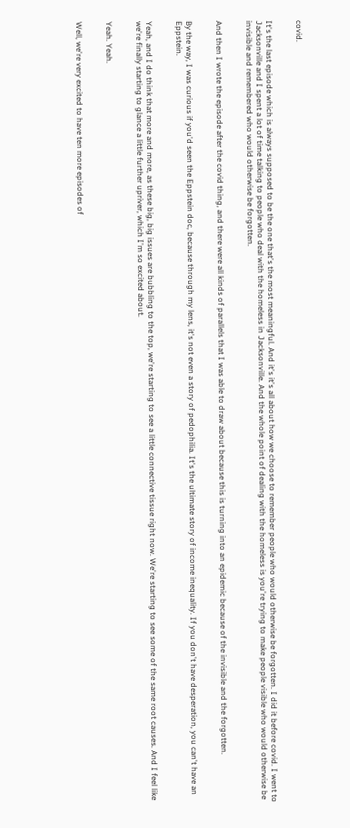covid.


It's the last episode which is always supposed to be the one that's the most meaningful. And it's it's all about how we choose to remember people who would otherwise be forgotten. I did it before covid. I went to Jacksonville and I spent a lot of time talking to people who deal with the homeless in Jacksonville. And the whole point of dealing with the homeless is you're trying to make people visible who would otherwise be invisible and remembered who would otherwise be forgotten.


And then I wrote the episode after the covid thing, and there were all kinds of parallels that I was able to draw about because this is turning into an epidemic because of the invisible and the forgotten.


By the way, I was curious if you'd seen the Eppstein doc, because through my lens, it's not even a story of pedophilia. It's the ultimate story of income inequality. If you don't have desperation, you can't have an Eppstein.


Yeah, and I do think that more and more, as these big, big issues are bubbling to the top, we're starting to see a little connective tissue right now. We're starting to see some of the same root causes. And I feel like we're finally starting to glance a little further upriver, which I'm so excited about.


Yeah. Yeah.


Well, we're very excited to have ten more episodes of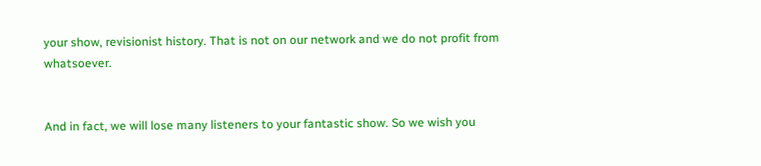your show, revisionist history. That is not on our network and we do not profit from whatsoever.


And in fact, we will lose many listeners to your fantastic show. So we wish you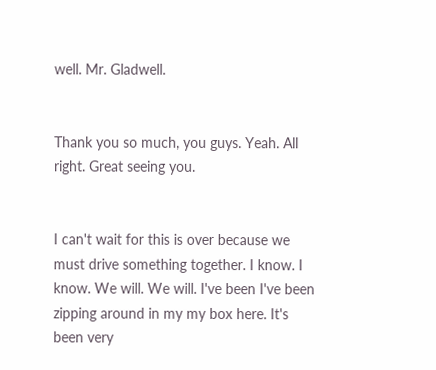well. Mr. Gladwell.


Thank you so much, you guys. Yeah. All right. Great seeing you.


I can't wait for this is over because we must drive something together. I know. I know. We will. We will. I've been I've been zipping around in my my box here. It's been very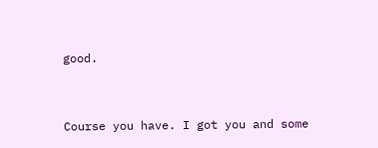good.


Course you have. I got you and some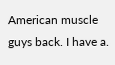American muscle guys back. I have a.